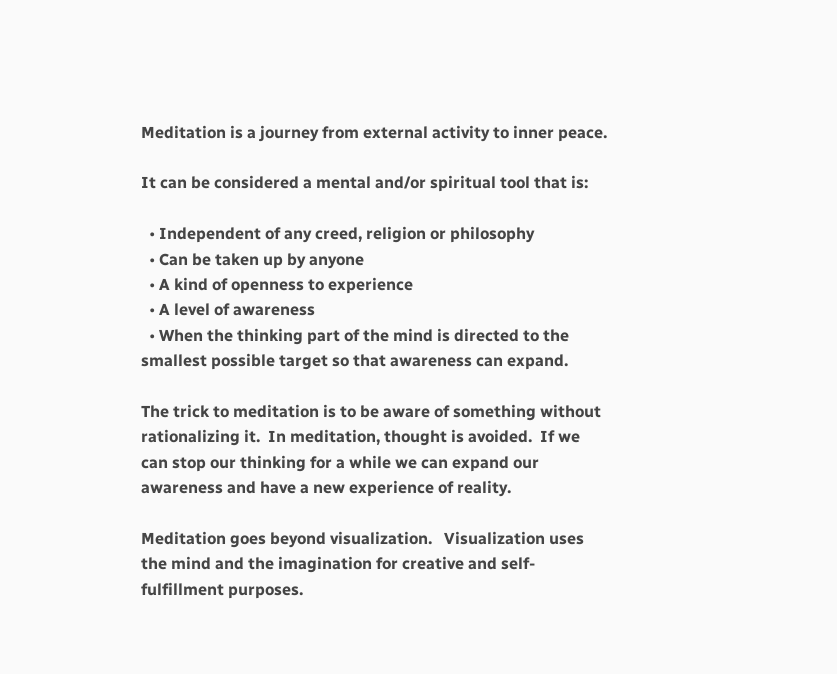Meditation is a journey from external activity to inner peace.

It can be considered a mental and/or spiritual tool that is:

  • Independent of any creed, religion or philosophy
  • Can be taken up by anyone
  • A kind of openness to experience
  • A level of awareness
  • When the thinking part of the mind is directed to the smallest possible target so that awareness can expand.

The trick to meditation is to be aware of something without rationalizing it.  In meditation, thought is avoided.  If we can stop our thinking for a while we can expand our awareness and have a new experience of reality.

Meditation goes beyond visualization.   Visualization uses the mind and the imagination for creative and self-fulfillment purposes.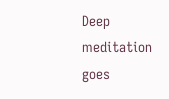Deep meditation goes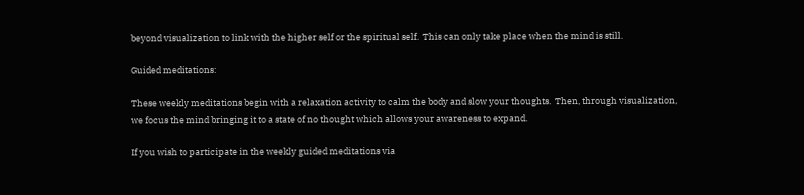beyond visualization to link with the higher self or the spiritual self.  This can only take place when the mind is still.

Guided meditations:

These weekly meditations begin with a relaxation activity to calm the body and slow your thoughts.  Then, through visualization, we focus the mind bringing it to a state of no thought which allows your awareness to expand.

If you wish to participate in the weekly guided meditations via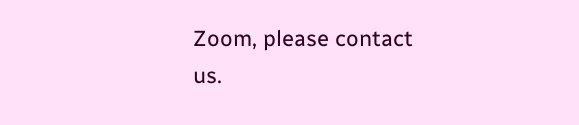Zoom, please contact us.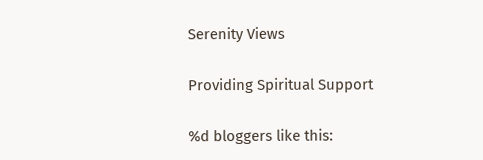Serenity Views

Providing Spiritual Support

%d bloggers like this: